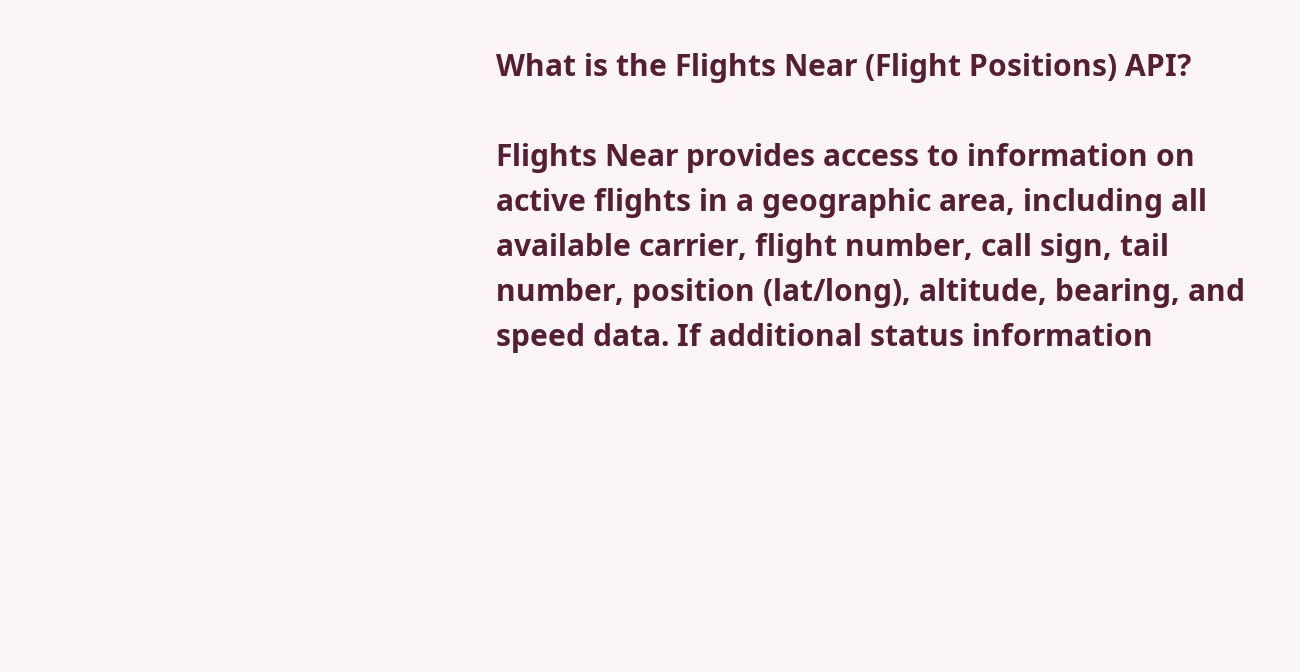What is the Flights Near (Flight Positions) API?

Flights Near provides access to information on active flights in a geographic area, including all available carrier, flight number, call sign, tail number, position (lat/long), altitude, bearing, and speed data. If additional status information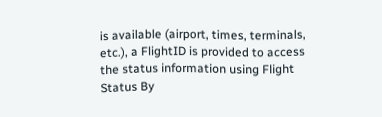is available (airport, times, terminals, etc.), a FlightID is provided to access the status information using Flight Status By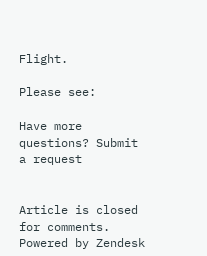Flight.

Please see:

Have more questions? Submit a request


Article is closed for comments.
Powered by Zendesk